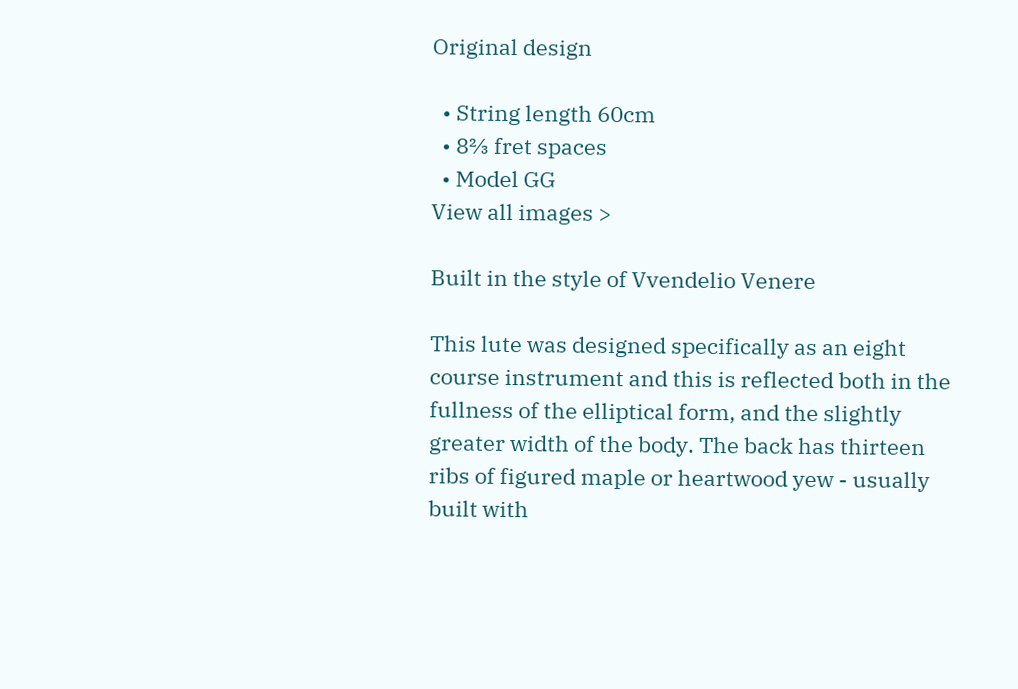Original design

  • String length 60cm
  • 8⅔ fret spaces
  • Model GG
View all images >

Built in the style of Vvendelio Venere

This lute was designed specifically as an eight course instrument and this is reflected both in the fullness of the elliptical form, and the slightly greater width of the body. The back has thirteen ribs of figured maple or heartwood yew - usually built with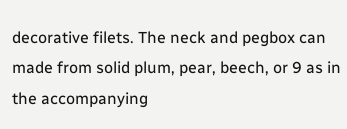decorative filets. The neck and pegbox can made from solid plum, pear, beech, or 9 as in the accompanying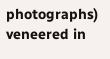photographs) veneered in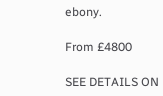ebony.

From £4800

SEE DETAILS ON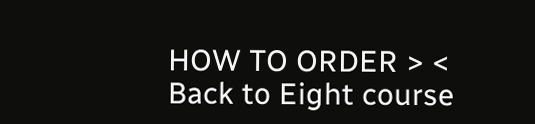HOW TO ORDER > < Back to Eight course